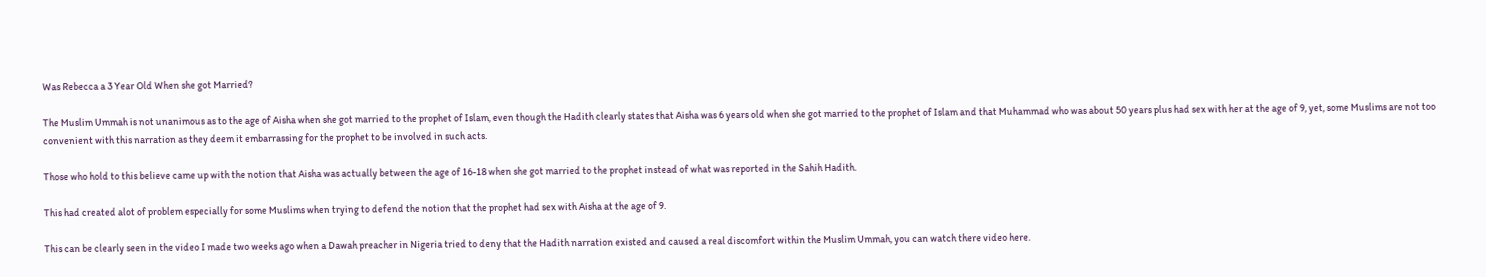Was Rebecca a 3 Year Old When she got Married?

The Muslim Ummah is not unanimous as to the age of Aisha when she got married to the prophet of Islam, even though the Hadith clearly states that Aisha was 6 years old when she got married to the prophet of Islam and that Muhammad who was about 50 years plus had sex with her at the age of 9, yet, some Muslims are not too convenient with this narration as they deem it embarrassing for the prophet to be involved in such acts.

Those who hold to this believe came up with the notion that Aisha was actually between the age of 16-18 when she got married to the prophet instead of what was reported in the Sahih Hadith.

This had created alot of problem especially for some Muslims when trying to defend the notion that the prophet had sex with Aisha at the age of 9.

This can be clearly seen in the video I made two weeks ago when a Dawah preacher in Nigeria tried to deny that the Hadith narration existed and caused a real discomfort within the Muslim Ummah, you can watch there video here.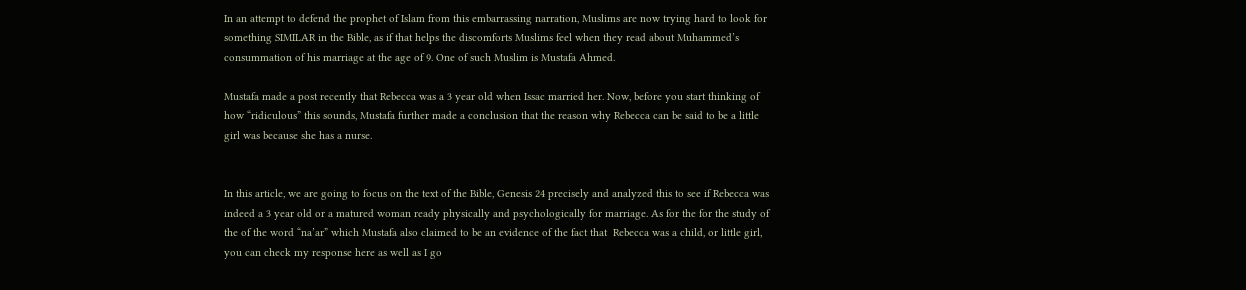In an attempt to defend the prophet of Islam from this embarrassing narration, Muslims are now trying hard to look for something SIMILAR in the Bible, as if that helps the discomforts Muslims feel when they read about Muhammed’s consummation of his marriage at the age of 9. One of such Muslim is Mustafa Ahmed.

Mustafa made a post recently that Rebecca was a 3 year old when Issac married her. Now, before you start thinking of how “ridiculous” this sounds, Mustafa further made a conclusion that the reason why Rebecca can be said to be a little girl was because she has a nurse.


In this article, we are going to focus on the text of the Bible, Genesis 24 precisely and analyzed this to see if Rebecca was indeed a 3 year old or a matured woman ready physically and psychologically for marriage. As for the for the study of the of the word “na’ar” which Mustafa also claimed to be an evidence of the fact that  Rebecca was a child, or little girl, you can check my response here as well as I go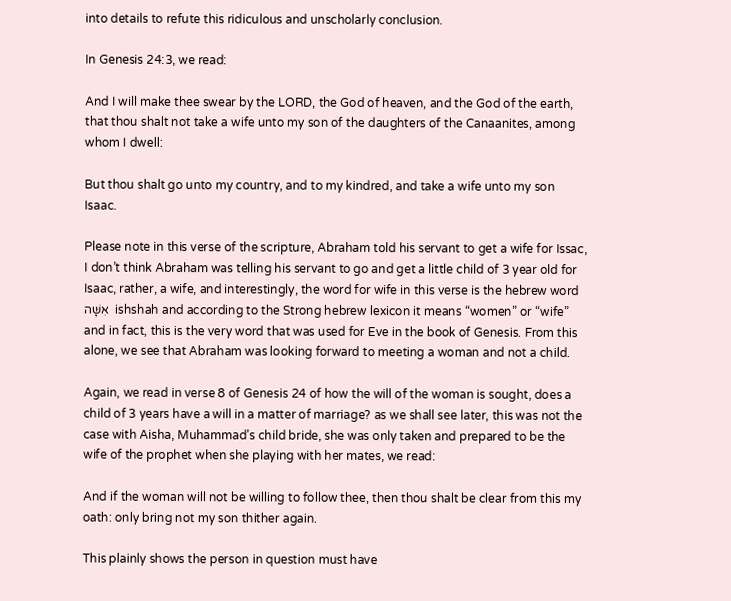into details to refute this ridiculous and unscholarly conclusion.

In Genesis 24:3, we read:

And I will make thee swear by the LORD, the God of heaven, and the God of the earth, that thou shalt not take a wife unto my son of the daughters of the Canaanites, among whom I dwell:

But thou shalt go unto my country, and to my kindred, and take a wife unto my son Isaac.

Please note in this verse of the scripture, Abraham told his servant to get a wife for Issac, I don’t think Abraham was telling his servant to go and get a little child of 3 year old for Isaac, rather, a wife, and interestingly, the word for wife in this verse is the hebrew word  אִשָּׁה  ishshah and according to the Strong hebrew lexicon it means “women” or “wife” and in fact, this is the very word that was used for Eve in the book of Genesis. From this alone, we see that Abraham was looking forward to meeting a woman and not a child.

Again, we read in verse 8 of Genesis 24 of how the will of the woman is sought, does a child of 3 years have a will in a matter of marriage? as we shall see later, this was not the case with Aisha, Muhammad’s child bride, she was only taken and prepared to be the wife of the prophet when she playing with her mates, we read:

And if the woman will not be willing to follow thee, then thou shalt be clear from this my oath: only bring not my son thither again.

This plainly shows the person in question must have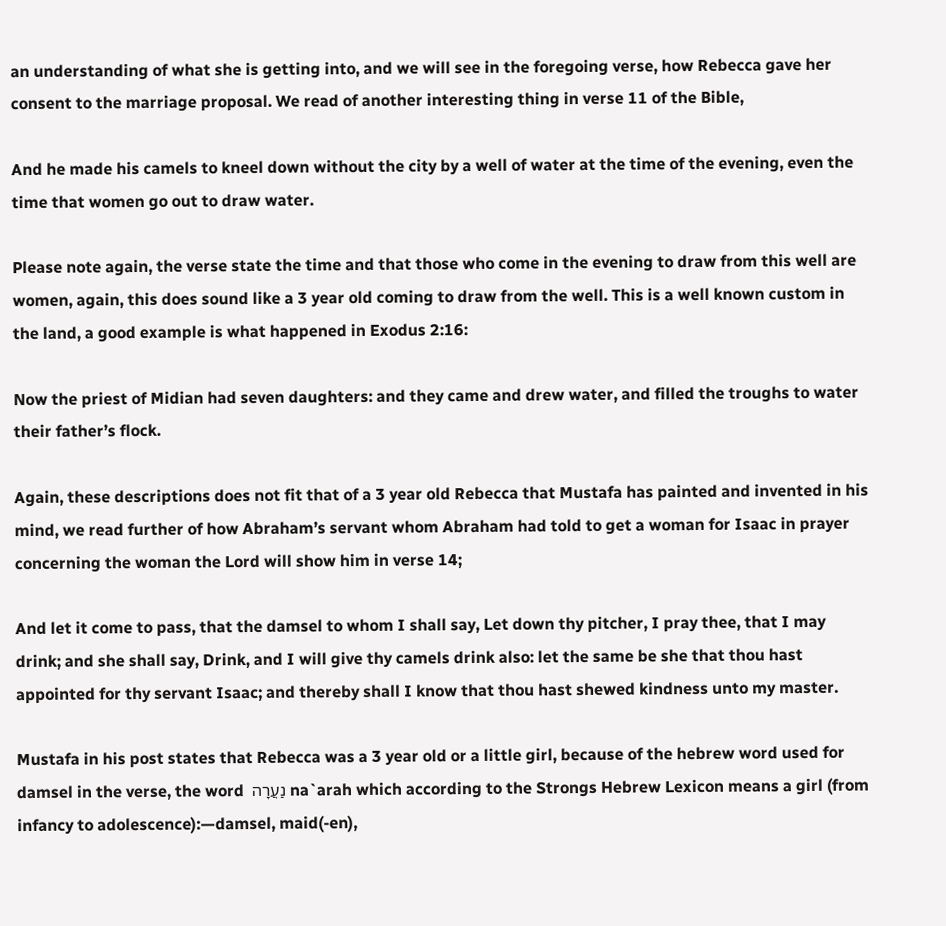an understanding of what she is getting into, and we will see in the foregoing verse, how Rebecca gave her consent to the marriage proposal. We read of another interesting thing in verse 11 of the Bible,

And he made his camels to kneel down without the city by a well of water at the time of the evening, even the time that women go out to draw water.

Please note again, the verse state the time and that those who come in the evening to draw from this well are women, again, this does sound like a 3 year old coming to draw from the well. This is a well known custom in the land, a good example is what happened in Exodus 2:16:

Now the priest of Midian had seven daughters: and they came and drew water, and filled the troughs to water their father’s flock.

Again, these descriptions does not fit that of a 3 year old Rebecca that Mustafa has painted and invented in his mind, we read further of how Abraham’s servant whom Abraham had told to get a woman for Isaac in prayer concerning the woman the Lord will show him in verse 14;

And let it come to pass, that the damsel to whom I shall say, Let down thy pitcher, I pray thee, that I may drink; and she shall say, Drink, and I will give thy camels drink also: let the same be she that thou hast appointed for thy servant Isaac; and thereby shall I know that thou hast shewed kindness unto my master.

Mustafa in his post states that Rebecca was a 3 year old or a little girl, because of the hebrew word used for damsel in the verse, the word  נַעֲרָה na`arah which according to the Strongs Hebrew Lexicon means a girl (from infancy to adolescence):—damsel, maid(-en),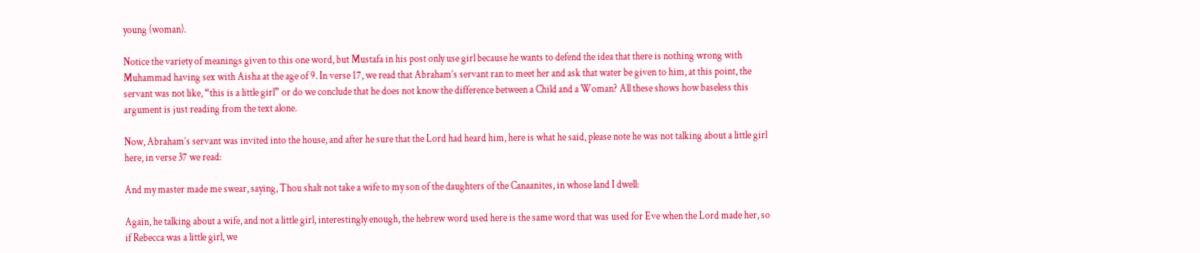young (woman).

Notice the variety of meanings given to this one word, but Mustafa in his post only use girl because he wants to defend the idea that there is nothing wrong with Muhammad having sex with Aisha at the age of 9. In verse 17, we read that Abraham’s servant ran to meet her and ask that water be given to him, at this point, the servant was not like, “this is a little girl” or do we conclude that he does not know the difference between a Child and a Woman? All these shows how baseless this argument is just reading from the text alone.

Now, Abraham’s servant was invited into the house, and after he sure that the Lord had heard him, here is what he said, please note he was not talking about a little girl here, in verse 37 we read:

And my master made me swear, saying, Thou shalt not take a wife to my son of the daughters of the Canaanites, in whose land I dwell:

Again, he talking about a wife, and not a little girl, interestingly enough, the hebrew word used here is the same word that was used for Eve when the Lord made her, so if Rebecca was a little girl, we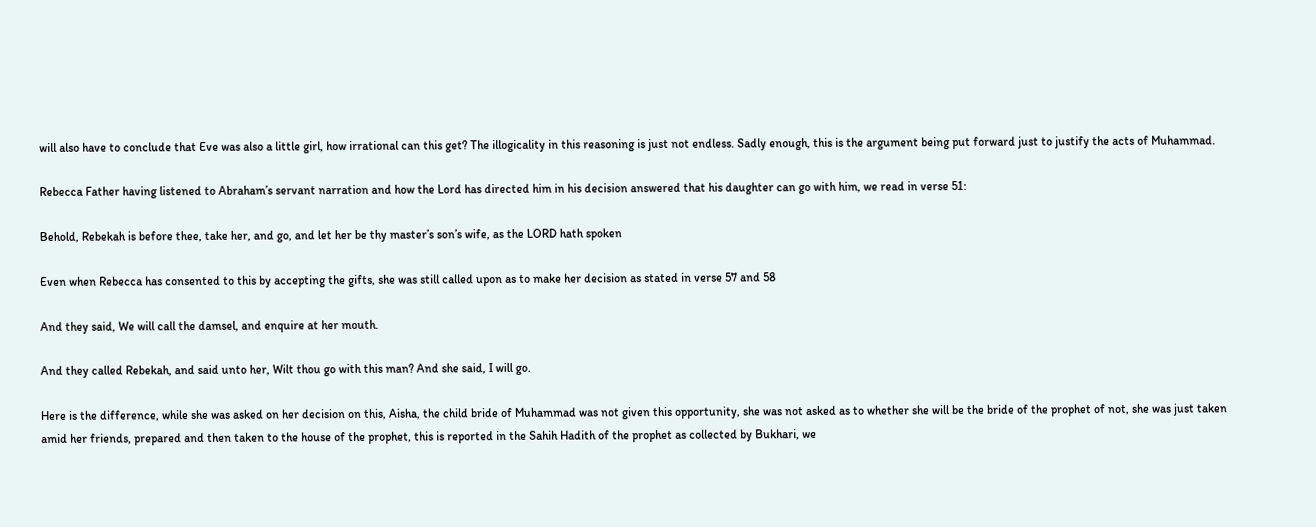will also have to conclude that Eve was also a little girl, how irrational can this get? The illogicality in this reasoning is just not endless. Sadly enough, this is the argument being put forward just to justify the acts of Muhammad.

Rebecca Father having listened to Abraham’s servant narration and how the Lord has directed him in his decision answered that his daughter can go with him, we read in verse 51:

Behold, Rebekah is before thee, take her, and go, and let her be thy master’s son’s wife, as the LORD hath spoken

Even when Rebecca has consented to this by accepting the gifts, she was still called upon as to make her decision as stated in verse 57 and 58

And they said, We will call the damsel, and enquire at her mouth.

And they called Rebekah, and said unto her, Wilt thou go with this man? And she said, I will go.

Here is the difference, while she was asked on her decision on this, Aisha, the child bride of Muhammad was not given this opportunity, she was not asked as to whether she will be the bride of the prophet of not, she was just taken amid her friends, prepared and then taken to the house of the prophet, this is reported in the Sahih Hadith of the prophet as collected by Bukhari, we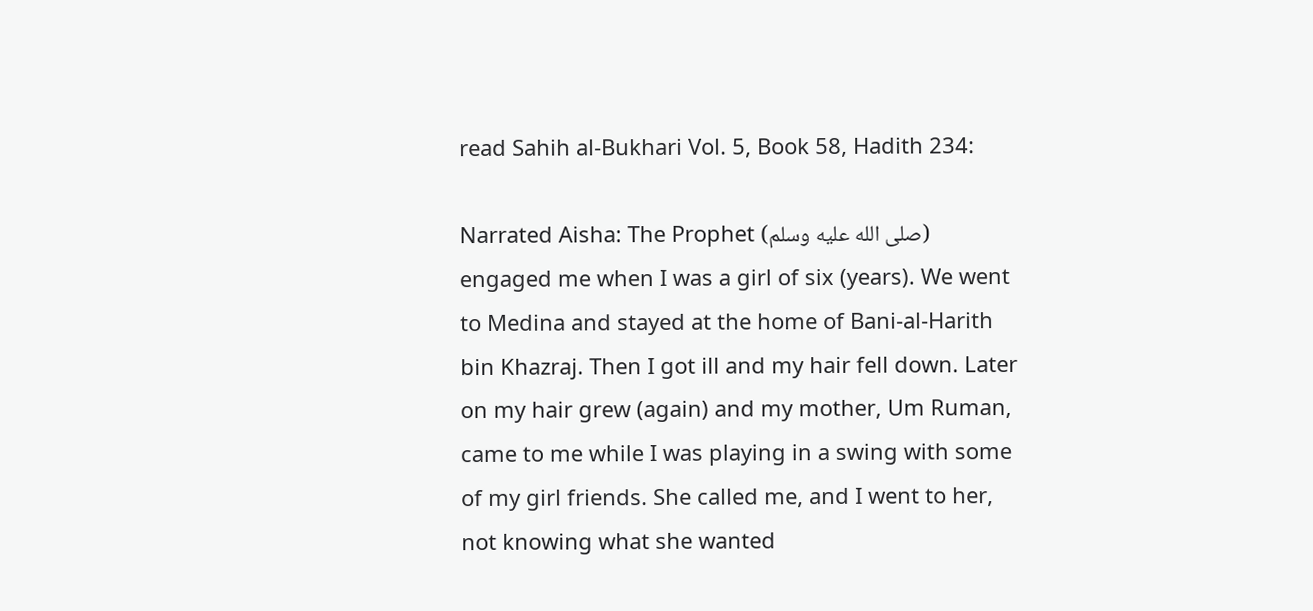read Sahih al-Bukhari Vol. 5, Book 58, Hadith 234:

Narrated Aisha: The Prophet (صلى الله عليه وسلم) engaged me when I was a girl of six (years). We went to Medina and stayed at the home of Bani-al-Harith bin Khazraj. Then I got ill and my hair fell down. Later on my hair grew (again) and my mother, Um Ruman, came to me while I was playing in a swing with some of my girl friends. She called me, and I went to her, not knowing what she wanted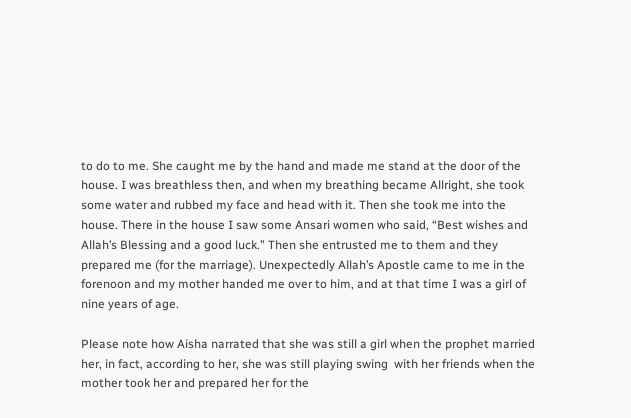to do to me. She caught me by the hand and made me stand at the door of the house. I was breathless then, and when my breathing became Allright, she took some water and rubbed my face and head with it. Then she took me into the house. There in the house I saw some Ansari women who said, “Best wishes and Allah’s Blessing and a good luck.” Then she entrusted me to them and they prepared me (for the marriage). Unexpectedly Allah’s Apostle came to me in the forenoon and my mother handed me over to him, and at that time I was a girl of nine years of age.

Please note how Aisha narrated that she was still a girl when the prophet married her, in fact, according to her, she was still playing swing  with her friends when the mother took her and prepared her for the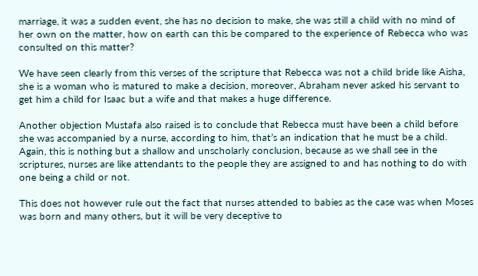marriage, it was a sudden event, she has no decision to make, she was still a child with no mind of her own on the matter, how on earth can this be compared to the experience of Rebecca who was consulted on this matter?

We have seen clearly from this verses of the scripture that Rebecca was not a child bride like Aisha, she is a woman who is matured to make a decision, moreover, Abraham never asked his servant to get him a child for Isaac but a wife and that makes a huge difference.

Another objection Mustafa also raised is to conclude that Rebecca must have been a child before she was accompanied by a nurse, according to him, that’s an indication that he must be a child. Again, this is nothing but a shallow and unscholarly conclusion, because as we shall see in the scriptures, nurses are like attendants to the people they are assigned to and has nothing to do with one being a child or not.

This does not however rule out the fact that nurses attended to babies as the case was when Moses was born and many others, but it will be very deceptive to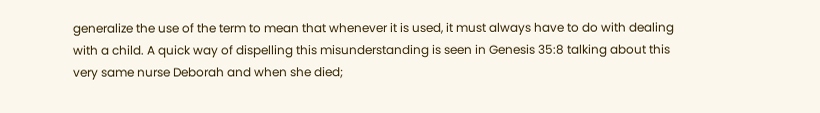generalize the use of the term to mean that whenever it is used, it must always have to do with dealing with a child. A quick way of dispelling this misunderstanding is seen in Genesis 35:8 talking about this very same nurse Deborah and when she died;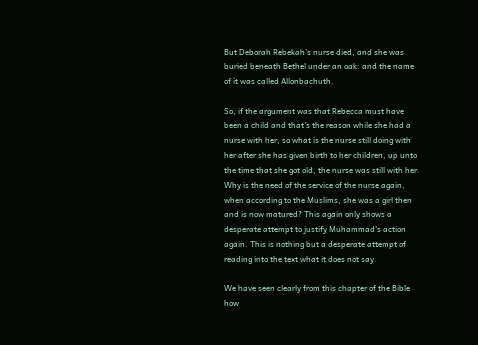But Deborah Rebekah’s nurse died, and she was buried beneath Bethel under an oak: and the name of it was called Allonbachuth.

So, if the argument was that Rebecca must have been a child and that’s the reason while she had a nurse with her, so what is the nurse still doing with her after she has given birth to her children, up unto the time that she got old, the nurse was still with her. Why is the need of the service of the nurse again, when according to the Muslims, she was a girl then and is now matured? This again only shows a desperate attempt to justify Muhammad’s action again. This is nothing but a desperate attempt of reading into the text what it does not say.

We have seen clearly from this chapter of the Bible how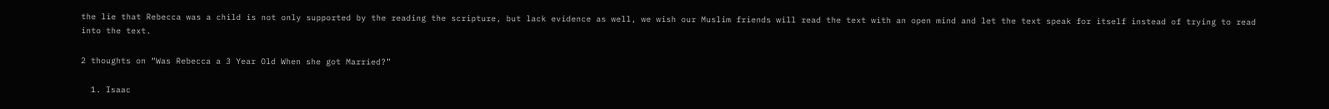the lie that Rebecca was a child is not only supported by the reading the scripture, but lack evidence as well, we wish our Muslim friends will read the text with an open mind and let the text speak for itself instead of trying to read into the text.

2 thoughts on “Was Rebecca a 3 Year Old When she got Married?”

  1. Isaac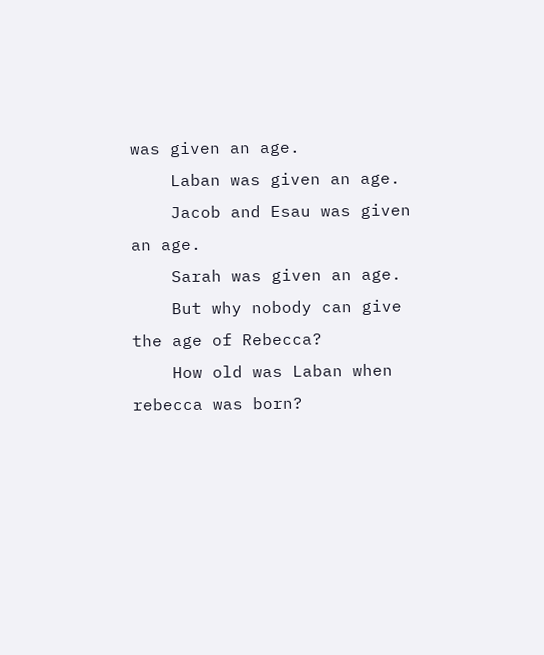was given an age.
    Laban was given an age.
    Jacob and Esau was given an age.
    Sarah was given an age.
    But why nobody can give the age of Rebecca?
    How old was Laban when rebecca was born?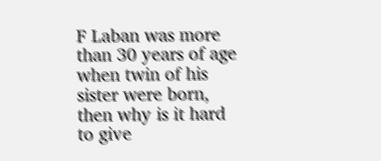F Laban was more than 30 years of age when twin of his sister were born, then why is it hard to give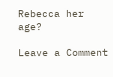Rebecca her age?

Leave a Comment